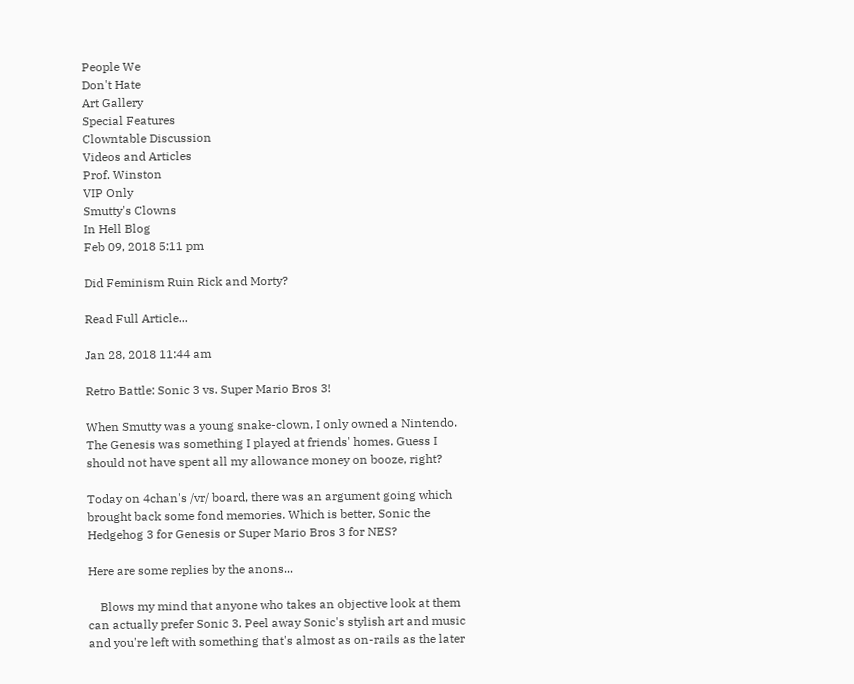People We
Don't Hate
Art Gallery
Special Features
Clowntable Discussion
Videos and Articles
Prof. Winston
VIP Only
Smutty's Clowns
In Hell Blog
Feb 09, 2018 5:11 pm

Did Feminism Ruin Rick and Morty?

Read Full Article...

Jan 28, 2018 11:44 am

Retro Battle: Sonic 3 vs. Super Mario Bros 3!

When Smutty was a young snake-clown, I only owned a Nintendo. The Genesis was something I played at friends' homes. Guess I should not have spent all my allowance money on booze, right?

Today on 4chan's /vr/ board, there was an argument going which brought back some fond memories. Which is better, Sonic the Hedgehog 3 for Genesis or Super Mario Bros 3 for NES?

Here are some replies by the anons...

    Blows my mind that anyone who takes an objective look at them can actually prefer Sonic 3. Peel away Sonic's stylish art and music and you're left with something that's almost as on-rails as the later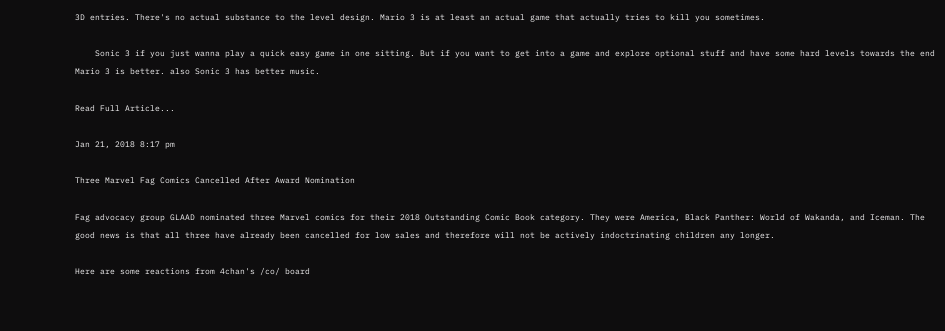3D entries. There's no actual substance to the level design. Mario 3 is at least an actual game that actually tries to kill you sometimes.

    Sonic 3 if you just wanna play a quick easy game in one sitting. But if you want to get into a game and explore optional stuff and have some hard levels towards the end Mario 3 is better. also Sonic 3 has better music.

Read Full Article...

Jan 21, 2018 8:17 pm

Three Marvel Fag Comics Cancelled After Award Nomination

Fag advocacy group GLAAD nominated three Marvel comics for their 2018 Outstanding Comic Book category. They were America, Black Panther: World of Wakanda, and Iceman. The good news is that all three have already been cancelled for low sales and therefore will not be actively indoctrinating children any longer.

Here are some reactions from 4chan's /co/ board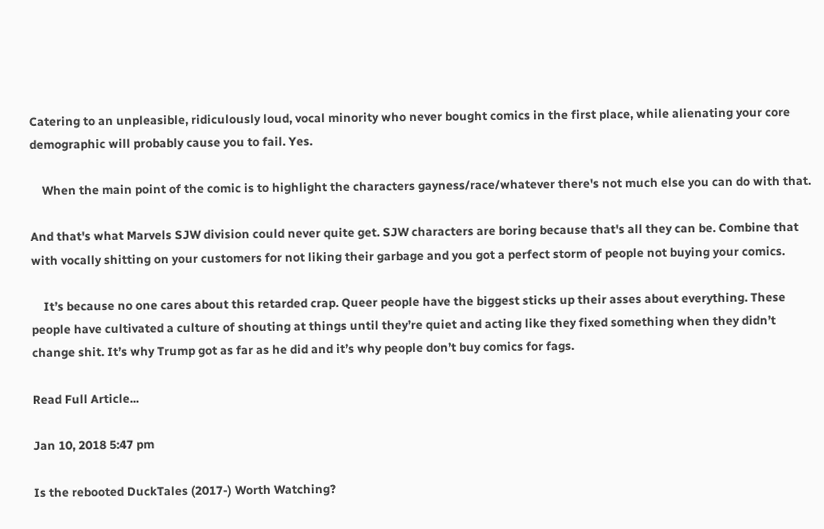Catering to an unpleasible, ridiculously loud, vocal minority who never bought comics in the first place, while alienating your core demographic will probably cause you to fail. Yes.

    When the main point of the comic is to highlight the characters gayness/race/whatever there's not much else you can do with that.

And that's what Marvels SJW division could never quite get. SJW characters are boring because that's all they can be. Combine that with vocally shitting on your customers for not liking their garbage and you got a perfect storm of people not buying your comics.

    It’s because no one cares about this retarded crap. Queer people have the biggest sticks up their asses about everything. These people have cultivated a culture of shouting at things until they’re quiet and acting like they fixed something when they didn’t change shit. It’s why Trump got as far as he did and it’s why people don’t buy comics for fags.

Read Full Article...

Jan 10, 2018 5:47 pm

Is the rebooted DuckTales (2017-) Worth Watching?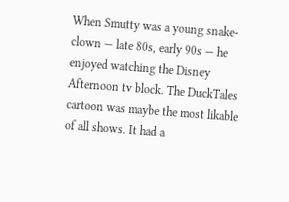When Smutty was a young snake-clown — late 80s, early 90s — he enjoyed watching the Disney Afternoon tv block. The DuckTales cartoon was maybe the most likable of all shows. It had a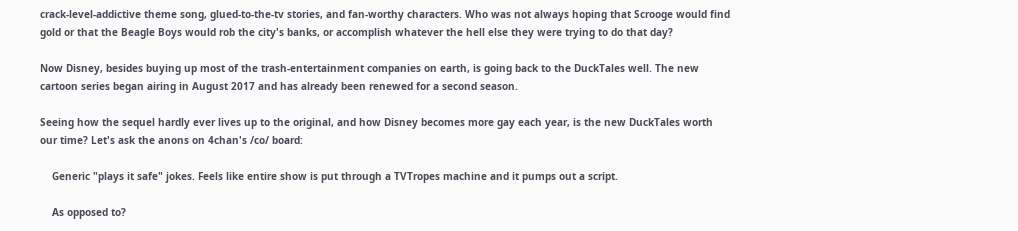crack-level-addictive theme song, glued-to-the-tv stories, and fan-worthy characters. Who was not always hoping that Scrooge would find gold or that the Beagle Boys would rob the city's banks, or accomplish whatever the hell else they were trying to do that day?

Now Disney, besides buying up most of the trash-entertainment companies on earth, is going back to the DuckTales well. The new cartoon series began airing in August 2017 and has already been renewed for a second season.

Seeing how the sequel hardly ever lives up to the original, and how Disney becomes more gay each year, is the new DuckTales worth our time? Let's ask the anons on 4chan's /co/ board:

    Generic "plays it safe" jokes. Feels like entire show is put through a TVTropes machine and it pumps out a script.

    As opposed to?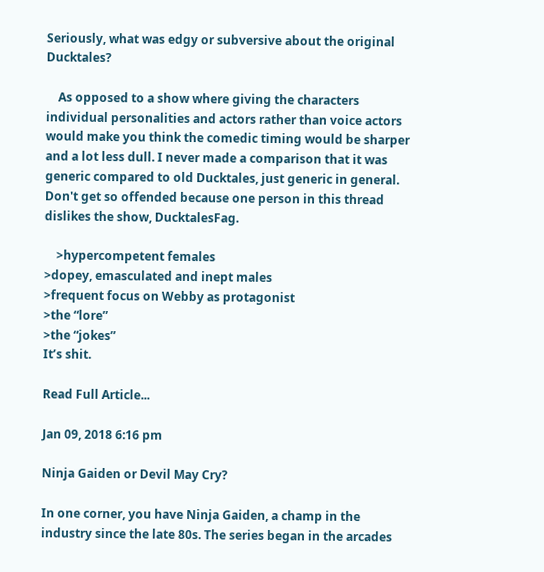Seriously, what was edgy or subversive about the original Ducktales?

    As opposed to a show where giving the characters individual personalities and actors rather than voice actors would make you think the comedic timing would be sharper and a lot less dull. I never made a comparison that it was generic compared to old Ducktales, just generic in general. Don't get so offended because one person in this thread dislikes the show, DucktalesFag.

    >hypercompetent females
>dopey, emasculated and inept males
>frequent focus on Webby as protagonist
>the “lore”
>the “jokes”
It’s shit.

Read Full Article...

Jan 09, 2018 6:16 pm

Ninja Gaiden or Devil May Cry?

In one corner, you have Ninja Gaiden, a champ in the industry since the late 80s. The series began in the arcades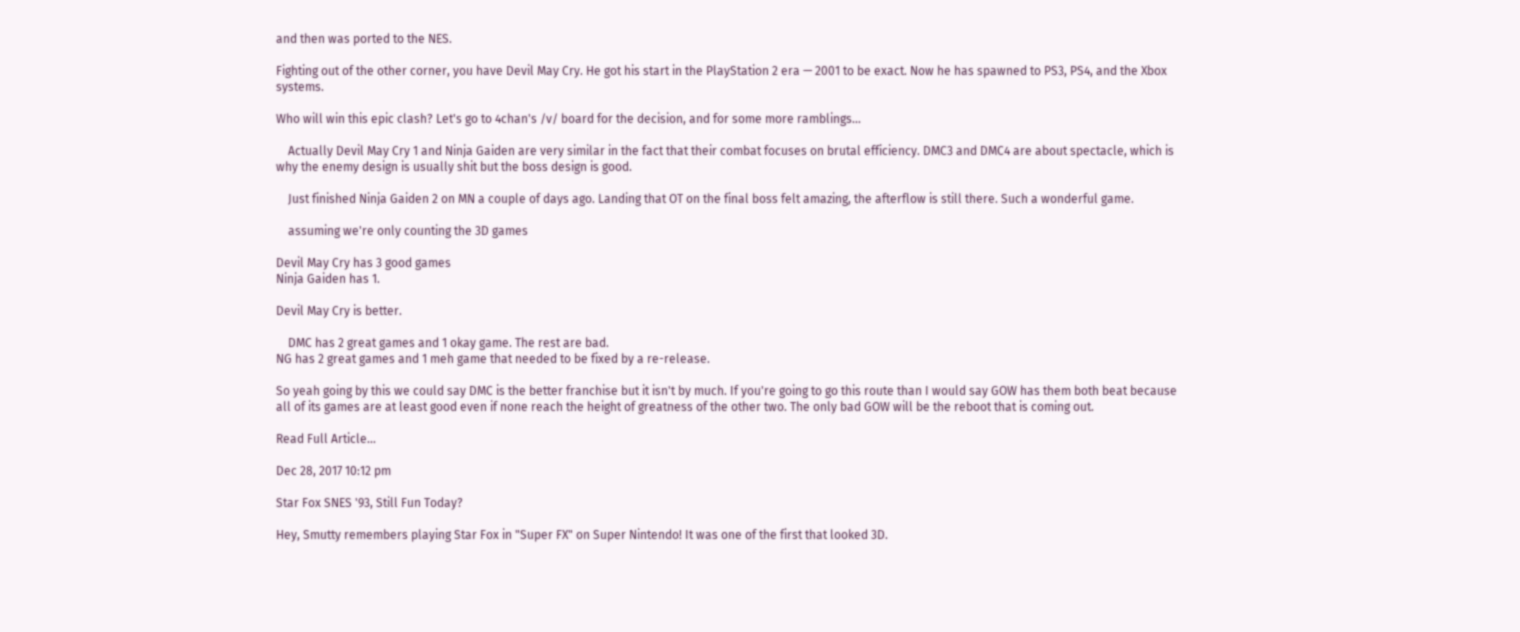and then was ported to the NES.

Fighting out of the other corner, you have Devil May Cry. He got his start in the PlayStation 2 era — 2001 to be exact. Now he has spawned to PS3, PS4, and the Xbox systems.

Who will win this epic clash? Let's go to 4chan's /v/ board for the decision, and for some more ramblings...

    Actually Devil May Cry 1 and Ninja Gaiden are very similar in the fact that their combat focuses on brutal efficiency. DMC3 and DMC4 are about spectacle, which is why the enemy design is usually shit but the boss design is good.

    Just finished Ninja Gaiden 2 on MN a couple of days ago. Landing that OT on the final boss felt amazing, the afterflow is still there. Such a wonderful game.

    assuming we're only counting the 3D games

Devil May Cry has 3 good games
Ninja Gaiden has 1.

Devil May Cry is better.

    DMC has 2 great games and 1 okay game. The rest are bad.
NG has 2 great games and 1 meh game that needed to be fixed by a re-release.

So yeah going by this we could say DMC is the better franchise but it isn't by much. If you're going to go this route than I would say GOW has them both beat because all of its games are at least good even if none reach the height of greatness of the other two. The only bad GOW will be the reboot that is coming out.

Read Full Article...

Dec 28, 2017 10:12 pm

Star Fox SNES '93, Still Fun Today?

Hey, Smutty remembers playing Star Fox in "Super FX" on Super Nintendo! It was one of the first that looked 3D.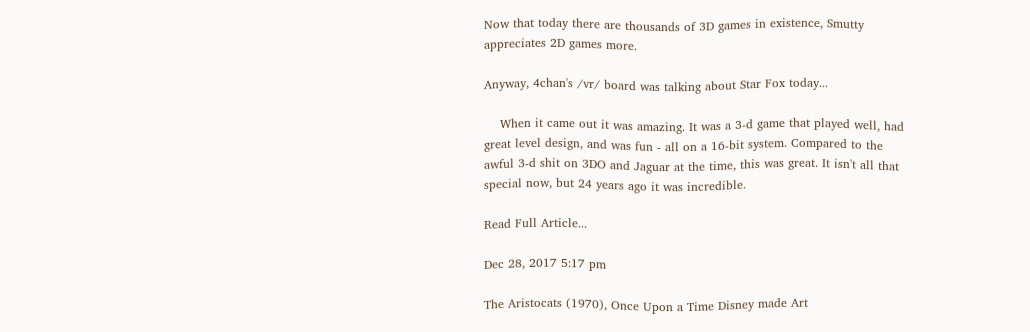Now that today there are thousands of 3D games in existence, Smutty appreciates 2D games more.

Anyway, 4chan's /vr/ board was talking about Star Fox today...

    When it came out it was amazing. It was a 3-d game that played well, had great level design, and was fun - all on a 16-bit system. Compared to the awful 3-d shit on 3DO and Jaguar at the time, this was great. It isn't all that special now, but 24 years ago it was incredible.

Read Full Article...

Dec 28, 2017 5:17 pm

The Aristocats (1970), Once Upon a Time Disney made Art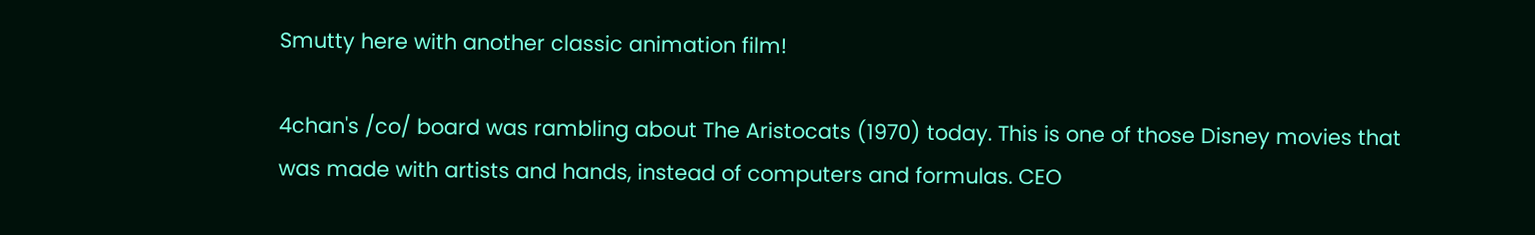Smutty here with another classic animation film!

4chan's /co/ board was rambling about The Aristocats (1970) today. This is one of those Disney movies that was made with artists and hands, instead of computers and formulas. CEO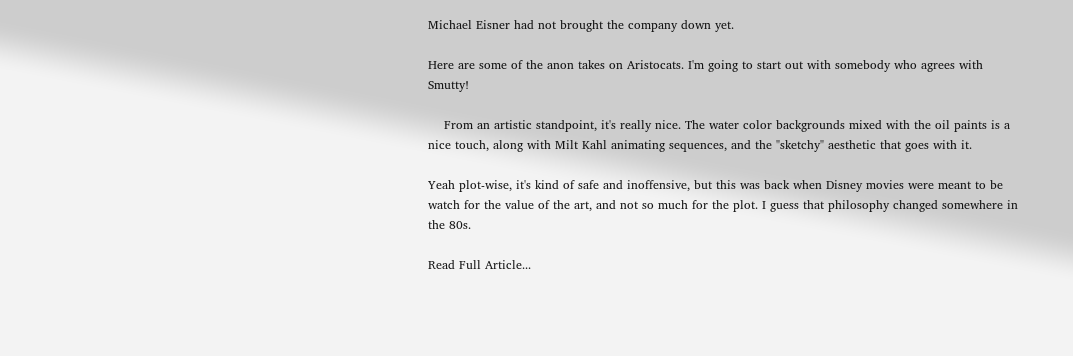Michael Eisner had not brought the company down yet.

Here are some of the anon takes on Aristocats. I'm going to start out with somebody who agrees with Smutty!

    From an artistic standpoint, it's really nice. The water color backgrounds mixed with the oil paints is a nice touch, along with Milt Kahl animating sequences, and the "sketchy" aesthetic that goes with it.

Yeah plot-wise, it's kind of safe and inoffensive, but this was back when Disney movies were meant to be watch for the value of the art, and not so much for the plot. I guess that philosophy changed somewhere in the 80s.

Read Full Article...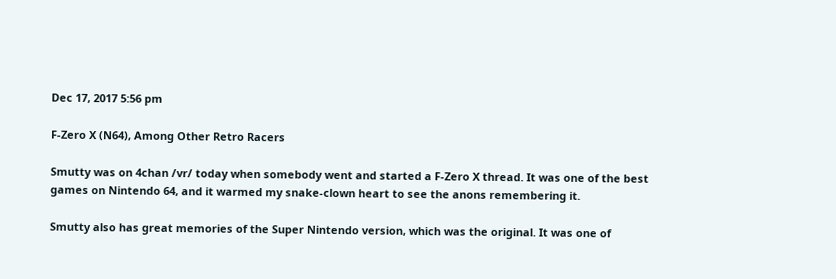Dec 17, 2017 5:56 pm

F-Zero X (N64), Among Other Retro Racers

Smutty was on 4chan /vr/ today when somebody went and started a F-Zero X thread. It was one of the best games on Nintendo 64, and it warmed my snake-clown heart to see the anons remembering it.

Smutty also has great memories of the Super Nintendo version, which was the original. It was one of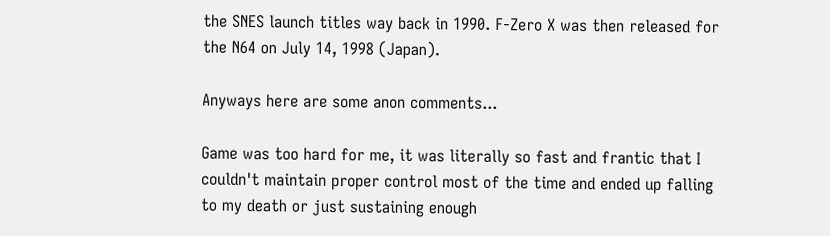the SNES launch titles way back in 1990. F-Zero X was then released for the N64 on July 14, 1998 (Japan).

Anyways here are some anon comments...

Game was too hard for me, it was literally so fast and frantic that I couldn't maintain proper control most of the time and ended up falling to my death or just sustaining enough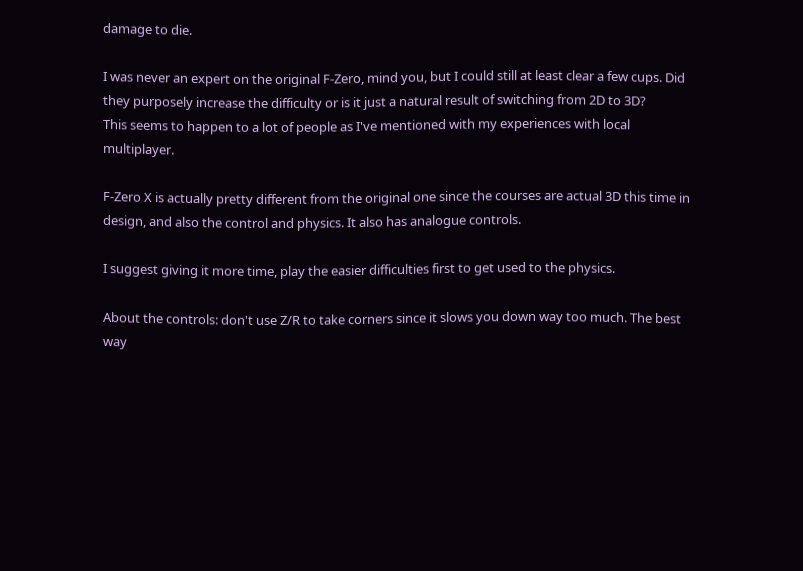damage to die.

I was never an expert on the original F-Zero, mind you, but I could still at least clear a few cups. Did they purposely increase the difficulty or is it just a natural result of switching from 2D to 3D?
This seems to happen to a lot of people as I've mentioned with my experiences with local multiplayer.

F-Zero X is actually pretty different from the original one since the courses are actual 3D this time in design, and also the control and physics. It also has analogue controls.

I suggest giving it more time, play the easier difficulties first to get used to the physics.

About the controls: don't use Z/R to take corners since it slows you down way too much. The best way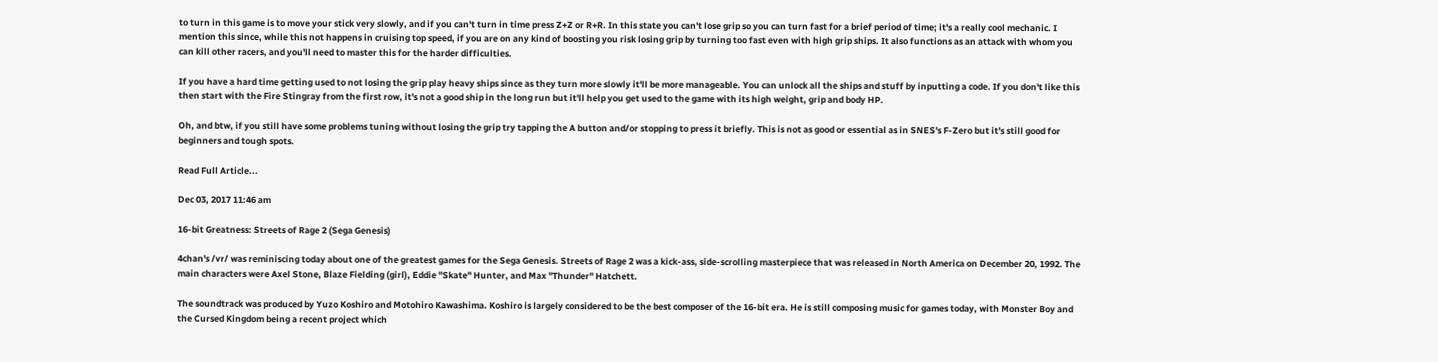to turn in this game is to move your stick very slowly, and if you can't turn in time press Z+Z or R+R. In this state you can't lose grip so you can turn fast for a brief period of time; it's a really cool mechanic. I mention this since, while this not happens in cruising top speed, if you are on any kind of boosting you risk losing grip by turning too fast even with high grip ships. It also functions as an attack with whom you can kill other racers, and you'll need to master this for the harder difficulties.

If you have a hard time getting used to not losing the grip play heavy ships since as they turn more slowly it'll be more manageable. You can unlock all the ships and stuff by inputting a code. If you don't like this then start with the Fire Stingray from the first row, it's not a good ship in the long run but it'll help you get used to the game with its high weight, grip and body HP.

Oh, and btw, if you still have some problems tuning without losing the grip try tapping the A button and/or stopping to press it briefly. This is not as good or essential as in SNES's F-Zero but it's still good for beginners and tough spots.

Read Full Article...

Dec 03, 2017 11:46 am

16-bit Greatness: Streets of Rage 2 (Sega Genesis)

4chan's /vr/ was reminiscing today about one of the greatest games for the Sega Genesis. Streets of Rage 2 was a kick-ass, side-scrolling masterpiece that was released in North America on December 20, 1992. The main characters were Axel Stone, Blaze Fielding (girl), Eddie "Skate" Hunter, and Max "Thunder" Hatchett.

The soundtrack was produced by Yuzo Koshiro and Motohiro Kawashima. Koshiro is largely considered to be the best composer of the 16-bit era. He is still composing music for games today, with Monster Boy and the Cursed Kingdom being a recent project which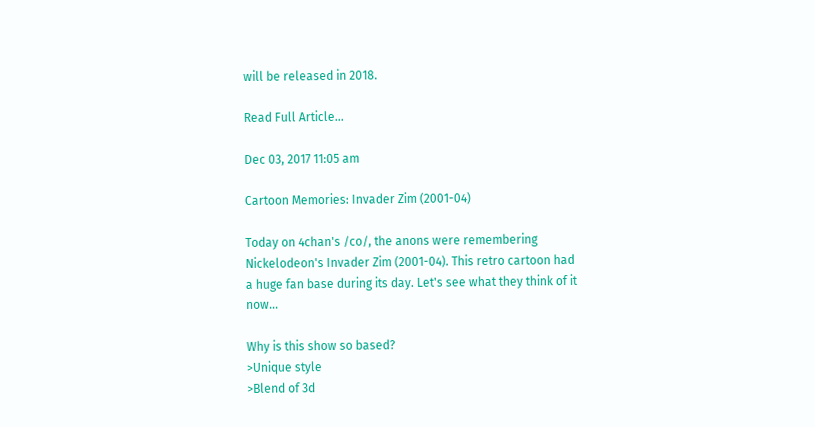will be released in 2018.

Read Full Article...

Dec 03, 2017 11:05 am

Cartoon Memories: Invader Zim (2001-04)

Today on 4chan's /co/, the anons were remembering Nickelodeon's Invader Zim (2001-04). This retro cartoon had a huge fan base during its day. Let's see what they think of it now...

Why is this show so based?
>Unique style
>Blend of 3d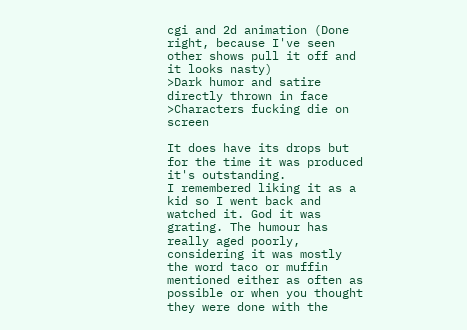cgi and 2d animation (Done right, because I've seen other shows pull it off and it looks nasty)
>Dark humor and satire directly thrown in face
>Characters fucking die on screen

It does have its drops but for the time it was produced it's outstanding.
I remembered liking it as a kid so I went back and watched it. God it was grating. The humour has really aged poorly, considering it was mostly the word taco or muffin mentioned either as often as possible or when you thought they were done with the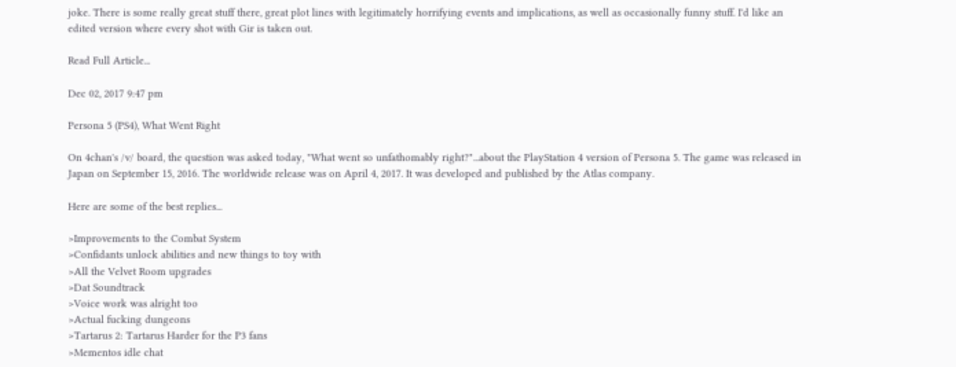joke. There is some really great stuff there, great plot lines with legitimately horrifying events and implications, as well as occasionally funny stuff. I'd like an edited version where every shot with Gir is taken out.

Read Full Article...

Dec 02, 2017 9:47 pm

Persona 5 (PS4), What Went Right

On 4chan's /v/ board, the question was asked today, "What went so unfathomably right?"...about the PlayStation 4 version of Persona 5. The game was released in Japan on September 15, 2016. The worldwide release was on April 4, 2017. It was developed and published by the Atlas company.

Here are some of the best replies...

>Improvements to the Combat System
>Confidants unlock abilities and new things to toy with
>All the Velvet Room upgrades
>Dat Soundtrack
>Voice work was alright too
>Actual fucking dungeons
>Tartarus 2: Tartarus Harder for the P3 fans
>Mementos idle chat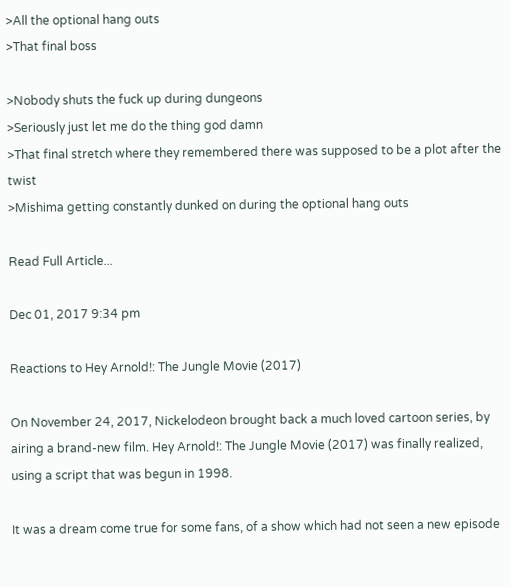>All the optional hang outs
>That final boss

>Nobody shuts the fuck up during dungeons
>Seriously just let me do the thing god damn
>That final stretch where they remembered there was supposed to be a plot after the twist
>Mishima getting constantly dunked on during the optional hang outs

Read Full Article...

Dec 01, 2017 9:34 pm

Reactions to Hey Arnold!: The Jungle Movie (2017)

On November 24, 2017, Nickelodeon brought back a much loved cartoon series, by airing a brand-new film. Hey Arnold!: The Jungle Movie (2017) was finally realized, using a script that was begun in 1998.

It was a dream come true for some fans, of a show which had not seen a new episode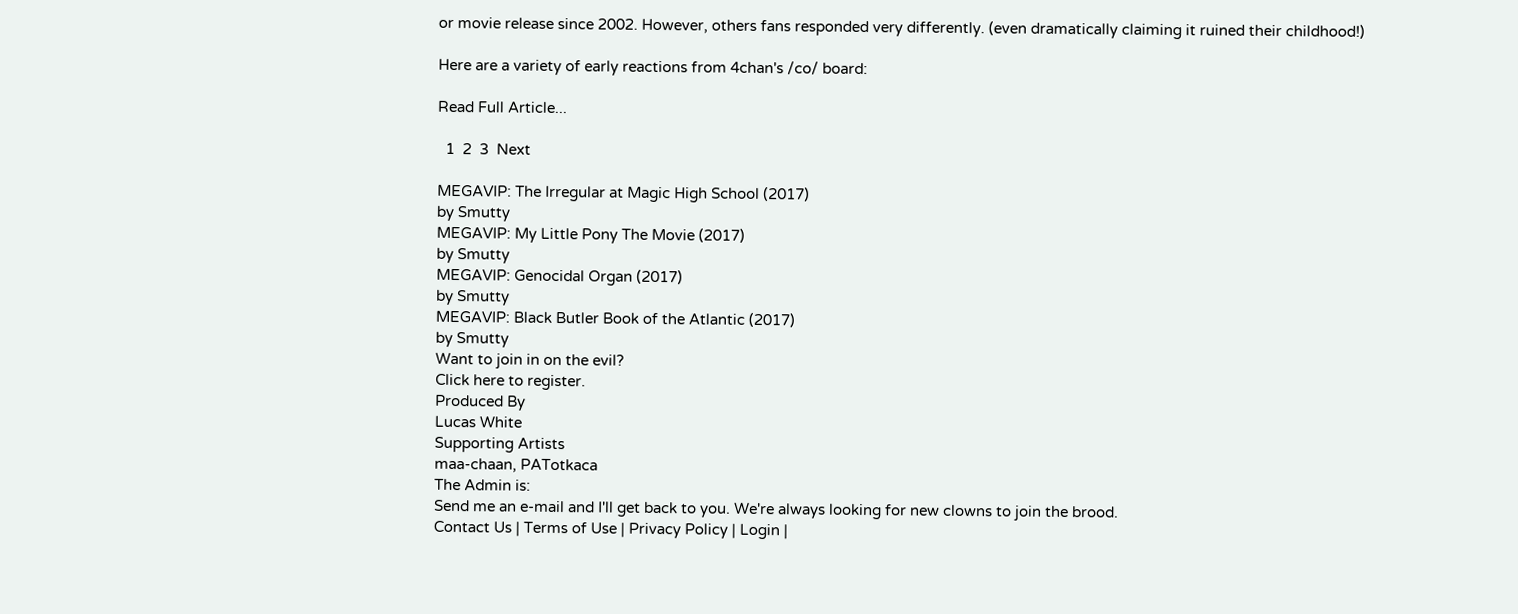or movie release since 2002. However, others fans responded very differently. (even dramatically claiming it ruined their childhood!)

Here are a variety of early reactions from 4chan's /co/ board:

Read Full Article...

  1  2  3  Next

MEGAVIP: The Irregular at Magic High School (2017)
by Smutty
MEGAVIP: My Little Pony The Movie (2017)
by Smutty
MEGAVIP: Genocidal Organ (2017)
by Smutty
MEGAVIP: Black Butler Book of the Atlantic (2017)
by Smutty
Want to join in on the evil?
Click here to register.
Produced By
Lucas White
Supporting Artists
maa-chaan, PATotkaca
The Admin is:
Send me an e-mail and I'll get back to you. We're always looking for new clowns to join the brood.
Contact Us | Terms of Use | Privacy Policy | Login |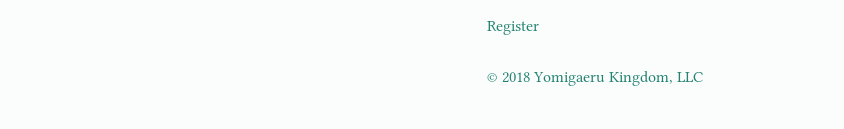Register

© 2018 Yomigaeru Kingdom, LLC